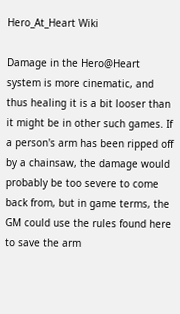Hero_At_Heart Wiki

Damage in the Hero@Heart system is more cinematic, and thus healing it is a bit looser than it might be in other such games. If a person's arm has been ripped off by a chainsaw, the damage would probably be too severe to come back from, but in game terms, the GM could use the rules found here to save the arm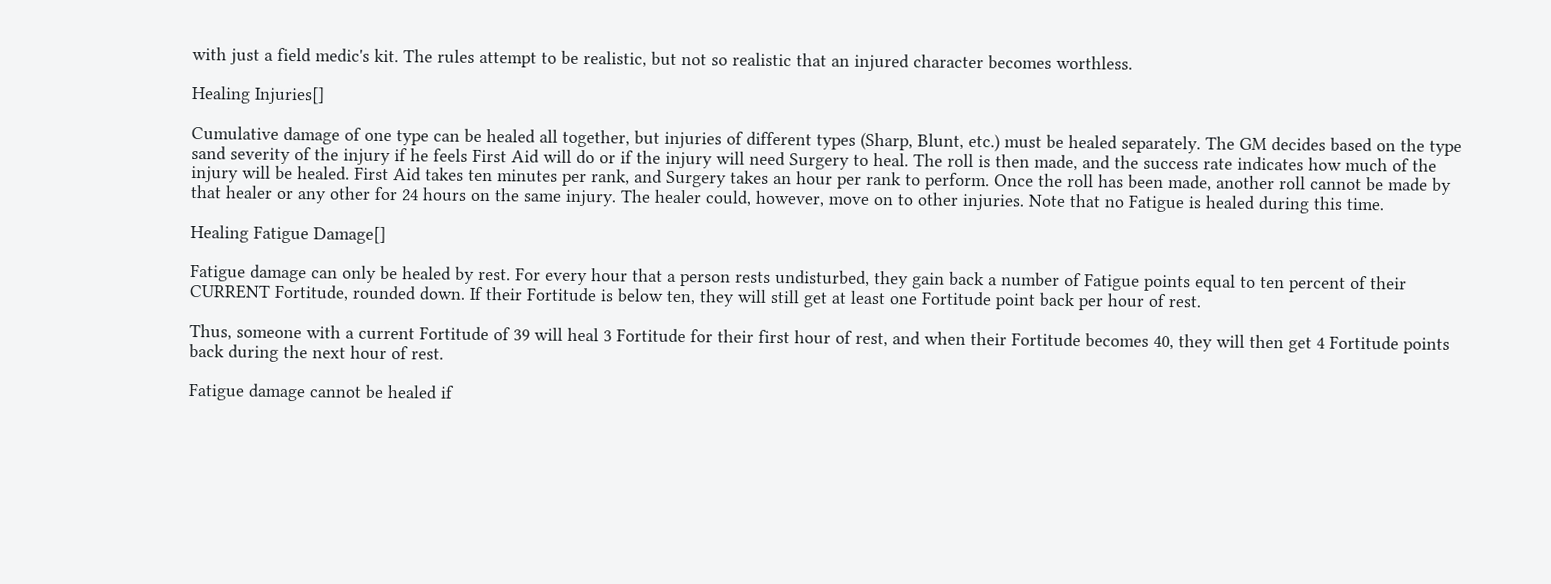with just a field medic's kit. The rules attempt to be realistic, but not so realistic that an injured character becomes worthless.

Healing Injuries[]

Cumulative damage of one type can be healed all together, but injuries of different types (Sharp, Blunt, etc.) must be healed separately. The GM decides based on the type sand severity of the injury if he feels First Aid will do or if the injury will need Surgery to heal. The roll is then made, and the success rate indicates how much of the injury will be healed. First Aid takes ten minutes per rank, and Surgery takes an hour per rank to perform. Once the roll has been made, another roll cannot be made by that healer or any other for 24 hours on the same injury. The healer could, however, move on to other injuries. Note that no Fatigue is healed during this time.

Healing Fatigue Damage[]

Fatigue damage can only be healed by rest. For every hour that a person rests undisturbed, they gain back a number of Fatigue points equal to ten percent of their CURRENT Fortitude, rounded down. If their Fortitude is below ten, they will still get at least one Fortitude point back per hour of rest.

Thus, someone with a current Fortitude of 39 will heal 3 Fortitude for their first hour of rest, and when their Fortitude becomes 40, they will then get 4 Fortitude points back during the next hour of rest.

Fatigue damage cannot be healed if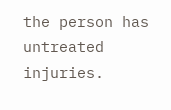the person has untreated injuries.